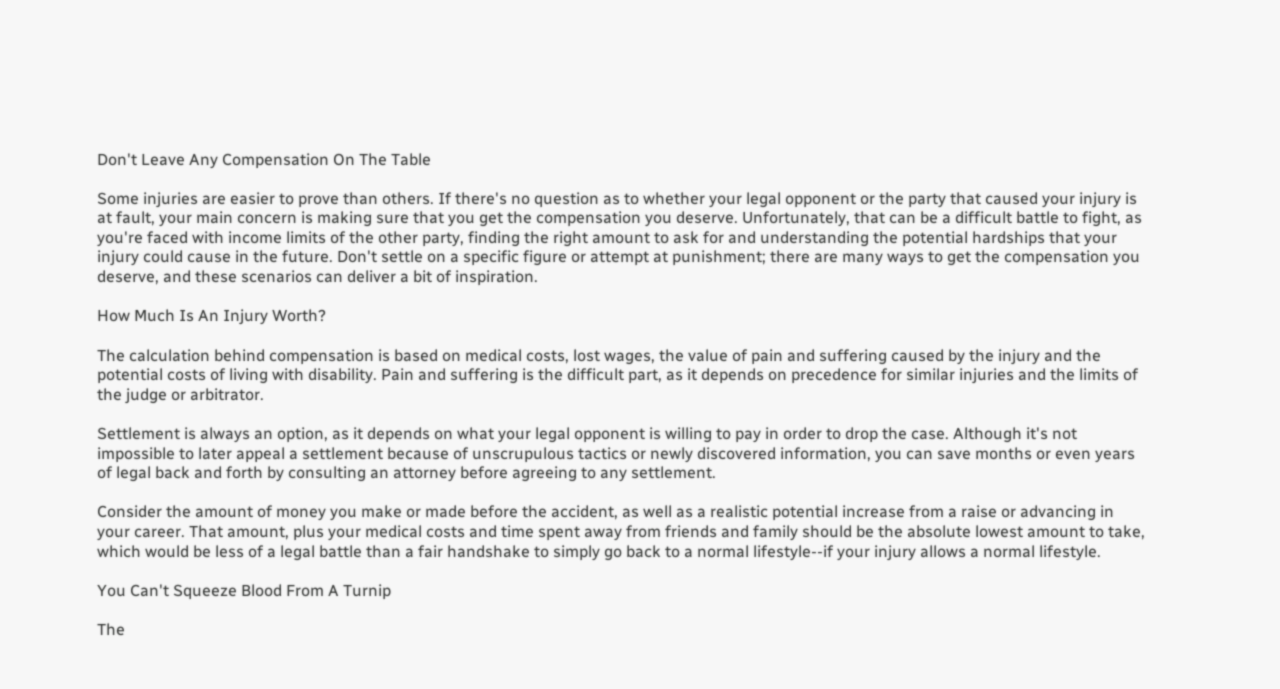Don't Leave Any Compensation On The Table

Some injuries are easier to prove than others. If there's no question as to whether your legal opponent or the party that caused your injury is at fault, your main concern is making sure that you get the compensation you deserve. Unfortunately, that can be a difficult battle to fight, as you're faced with income limits of the other party, finding the right amount to ask for and understanding the potential hardships that your injury could cause in the future. Don't settle on a specific figure or attempt at punishment; there are many ways to get the compensation you deserve, and these scenarios can deliver a bit of inspiration.

How Much Is An Injury Worth?

The calculation behind compensation is based on medical costs, lost wages, the value of pain and suffering caused by the injury and the potential costs of living with disability. Pain and suffering is the difficult part, as it depends on precedence for similar injuries and the limits of the judge or arbitrator.

Settlement is always an option, as it depends on what your legal opponent is willing to pay in order to drop the case. Although it's not impossible to later appeal a settlement because of unscrupulous tactics or newly discovered information, you can save months or even years of legal back and forth by consulting an attorney before agreeing to any settlement.

Consider the amount of money you make or made before the accident, as well as a realistic potential increase from a raise or advancing in your career. That amount, plus your medical costs and time spent away from friends and family should be the absolute lowest amount to take, which would be less of a legal battle than a fair handshake to simply go back to a normal lifestyle--if your injury allows a normal lifestyle.

You Can't Squeeze Blood From A Turnip

The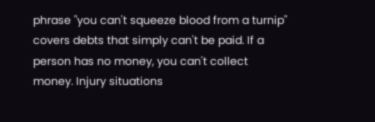phrase "you can't squeeze blood from a turnip" covers debts that simply can't be paid. If a person has no money, you can't collect money. Injury situations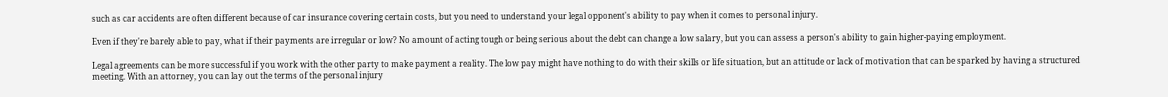such as car accidents are often different because of car insurance covering certain costs, but you need to understand your legal opponent's ability to pay when it comes to personal injury.

Even if they're barely able to pay, what if their payments are irregular or low? No amount of acting tough or being serious about the debt can change a low salary, but you can assess a person's ability to gain higher-paying employment.

Legal agreements can be more successful if you work with the other party to make payment a reality. The low pay might have nothing to do with their skills or life situation, but an attitude or lack of motivation that can be sparked by having a structured meeting. With an attorney, you can lay out the terms of the personal injury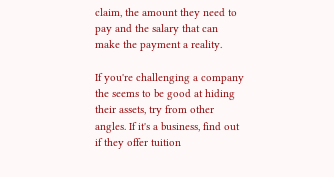claim, the amount they need to pay and the salary that can make the payment a reality.

If you're challenging a company the seems to be good at hiding their assets, try from other angles. If it's a business, find out if they offer tuition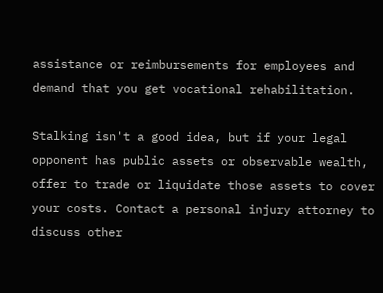assistance or reimbursements for employees and demand that you get vocational rehabilitation.

Stalking isn't a good idea, but if your legal opponent has public assets or observable wealth, offer to trade or liquidate those assets to cover your costs. Contact a personal injury attorney to discuss other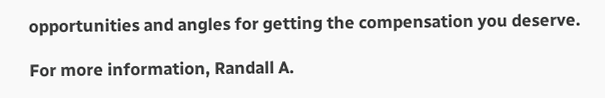opportunities and angles for getting the compensation you deserve.

For more information, Randall A.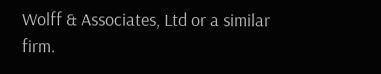Wolff & Associates, Ltd or a similar firm.